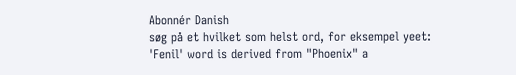Abonnér Danish
søg på et hvilket som helst ord, for eksempel yeet:
'Fenil' word is derived from "Phoenix" a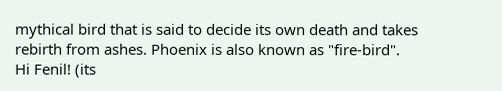mythical bird that is said to decide its own death and takes rebirth from ashes. Phoenix is also known as "fire-bird".
Hi Fenil! (its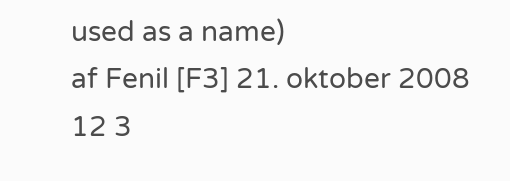used as a name)
af Fenil [F3] 21. oktober 2008
12 3